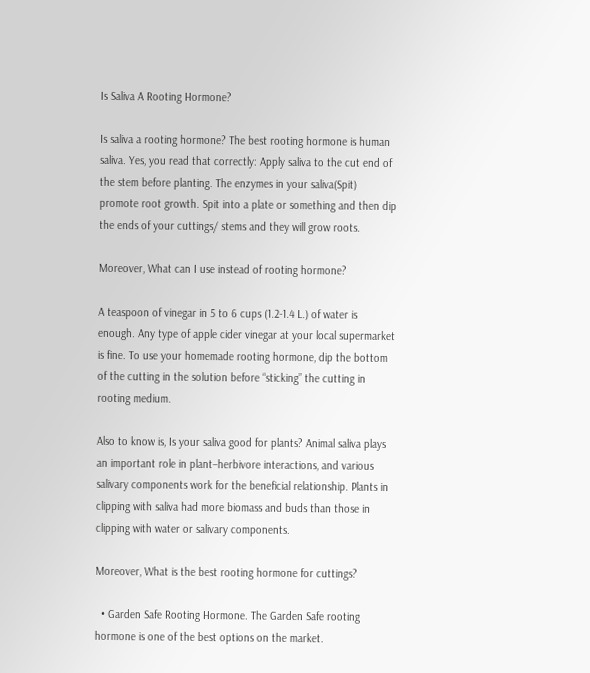Is Saliva A Rooting Hormone?

Is saliva a rooting hormone? The best rooting hormone is human saliva. Yes, you read that correctly: Apply saliva to the cut end of the stem before planting. The enzymes in your saliva(Spit) promote root growth. Spit into a plate or something and then dip the ends of your cuttings/ stems and they will grow roots.

Moreover, What can I use instead of rooting hormone?

A teaspoon of vinegar in 5 to 6 cups (1.2-1.4 L.) of water is enough. Any type of apple cider vinegar at your local supermarket is fine. To use your homemade rooting hormone, dip the bottom of the cutting in the solution before “sticking” the cutting in rooting medium.

Also to know is, Is your saliva good for plants? Animal saliva plays an important role in plant–herbivore interactions, and various salivary components work for the beneficial relationship. Plants in clipping with saliva had more biomass and buds than those in clipping with water or salivary components.

Moreover, What is the best rooting hormone for cuttings?

  • Garden Safe Rooting Hormone. The Garden Safe rooting hormone is one of the best options on the market.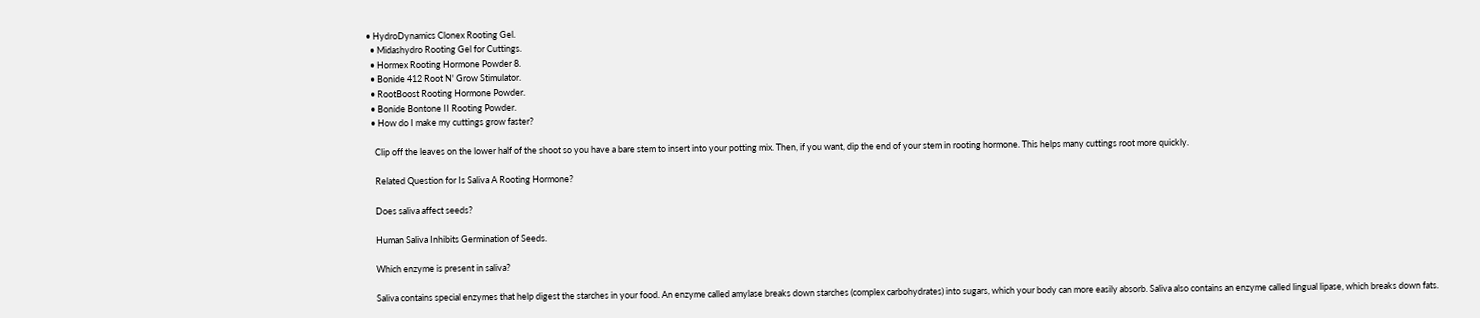• HydroDynamics Clonex Rooting Gel.
  • Midashydro Rooting Gel for Cuttings.
  • Hormex Rooting Hormone Powder 8.
  • Bonide 412 Root N' Grow Stimulator.
  • RootBoost Rooting Hormone Powder.
  • Bonide Bontone II Rooting Powder.
  • How do I make my cuttings grow faster?

    Clip off the leaves on the lower half of the shoot so you have a bare stem to insert into your potting mix. Then, if you want, dip the end of your stem in rooting hormone. This helps many cuttings root more quickly.

    Related Question for Is Saliva A Rooting Hormone?

    Does saliva affect seeds?

    Human Saliva Inhibits Germination of Seeds.

    Which enzyme is present in saliva?

    Saliva contains special enzymes that help digest the starches in your food. An enzyme called amylase breaks down starches (complex carbohydrates) into sugars, which your body can more easily absorb. Saliva also contains an enzyme called lingual lipase, which breaks down fats.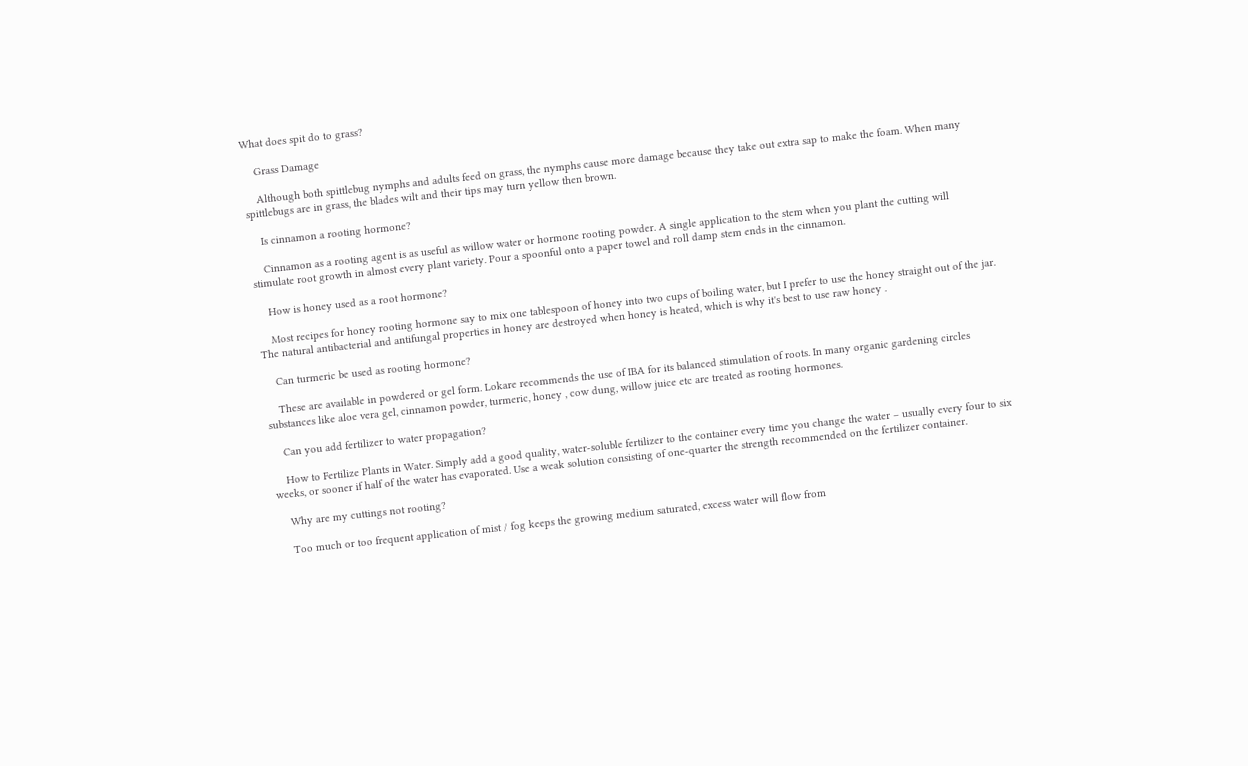What does spit do to grass?

    Grass Damage

    Although both spittlebug nymphs and adults feed on grass, the nymphs cause more damage because they take out extra sap to make the foam. When many spittlebugs are in grass, the blades wilt and their tips may turn yellow then brown.

    Is cinnamon a rooting hormone?

    Cinnamon as a rooting agent is as useful as willow water or hormone rooting powder. A single application to the stem when you plant the cutting will stimulate root growth in almost every plant variety. Pour a spoonful onto a paper towel and roll damp stem ends in the cinnamon.

    How is honey used as a root hormone?

    Most recipes for honey rooting hormone say to mix one tablespoon of honey into two cups of boiling water, but I prefer to use the honey straight out of the jar. The natural antibacterial and antifungal properties in honey are destroyed when honey is heated, which is why it's best to use raw honey .

    Can turmeric be used as rooting hormone?

    These are available in powdered or gel form. Lokare recommends the use of IBA for its balanced stimulation of roots. In many organic gardening circles substances like aloe vera gel, cinnamon powder, turmeric, honey , cow dung, willow juice etc are treated as rooting hormones.

    Can you add fertilizer to water propagation?

    How to Fertilize Plants in Water. Simply add a good quality, water-soluble fertilizer to the container every time you change the water – usually every four to six weeks, or sooner if half of the water has evaporated. Use a weak solution consisting of one-quarter the strength recommended on the fertilizer container.

    Why are my cuttings not rooting?

    Too much or too frequent application of mist / fog keeps the growing medium saturated, excess water will flow from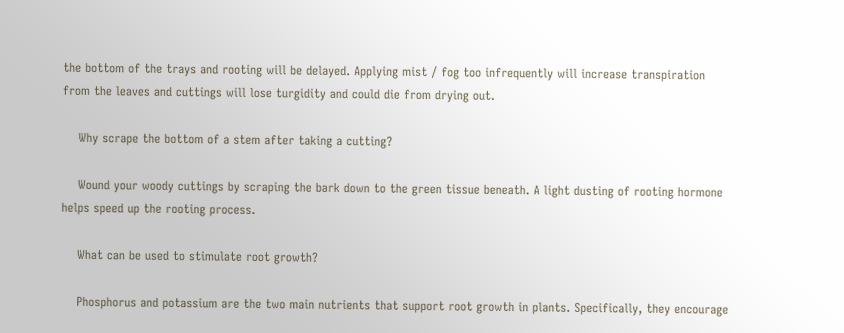the bottom of the trays and rooting will be delayed. Applying mist / fog too infrequently will increase transpiration from the leaves and cuttings will lose turgidity and could die from drying out.

    Why scrape the bottom of a stem after taking a cutting?

    Wound your woody cuttings by scraping the bark down to the green tissue beneath. A light dusting of rooting hormone helps speed up the rooting process.

    What can be used to stimulate root growth?

    Phosphorus and potassium are the two main nutrients that support root growth in plants. Specifically, they encourage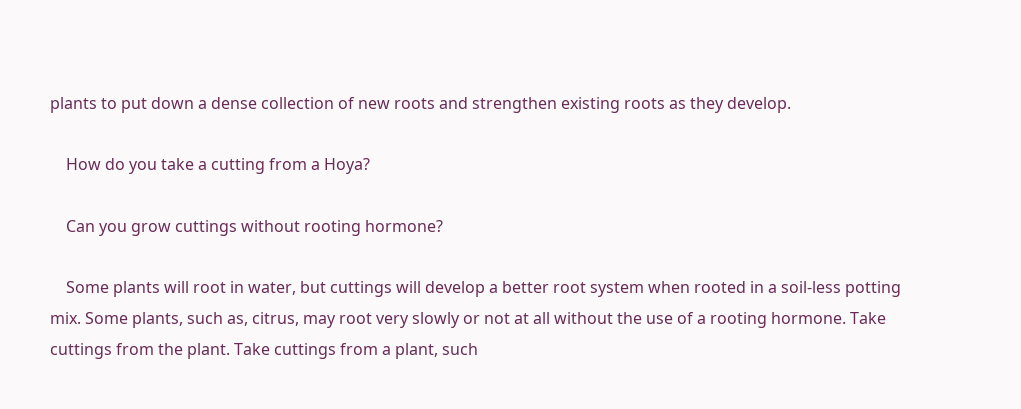plants to put down a dense collection of new roots and strengthen existing roots as they develop.

    How do you take a cutting from a Hoya?

    Can you grow cuttings without rooting hormone?

    Some plants will root in water, but cuttings will develop a better root system when rooted in a soil-less potting mix. Some plants, such as, citrus, may root very slowly or not at all without the use of a rooting hormone. Take cuttings from the plant. Take cuttings from a plant, such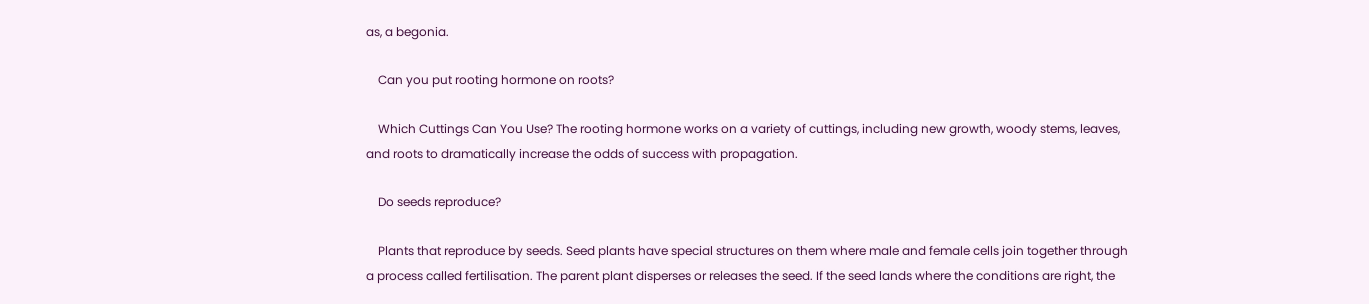as, a begonia.

    Can you put rooting hormone on roots?

    Which Cuttings Can You Use? The rooting hormone works on a variety of cuttings, including new growth, woody stems, leaves, and roots to dramatically increase the odds of success with propagation.

    Do seeds reproduce?

    Plants that reproduce by seeds. Seed plants have special structures on them where male and female cells join together through a process called fertilisation. The parent plant disperses or releases the seed. If the seed lands where the conditions are right, the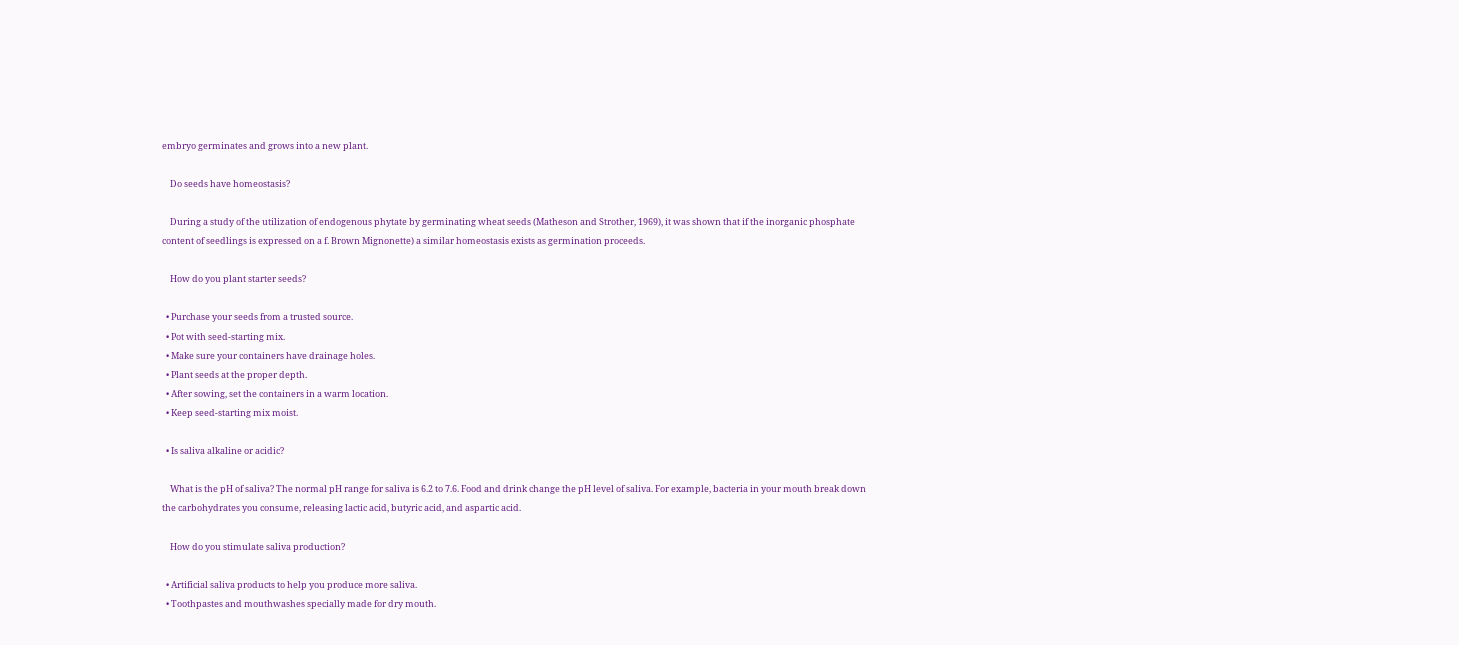embryo germinates and grows into a new plant.

    Do seeds have homeostasis?

    During a study of the utilization of endogenous phytate by germinating wheat seeds (Matheson and Strother, 1969), it was shown that if the inorganic phosphate content of seedlings is expressed on a f. Brown Mignonette) a similar homeostasis exists as germination proceeds.

    How do you plant starter seeds?

  • Purchase your seeds from a trusted source.
  • Pot with seed-starting mix.
  • Make sure your containers have drainage holes.
  • Plant seeds at the proper depth.
  • After sowing, set the containers in a warm location.
  • Keep seed-starting mix moist.

  • Is saliva alkaline or acidic?

    What is the pH of saliva? The normal pH range for saliva is 6.2 to 7.6. Food and drink change the pH level of saliva. For example, bacteria in your mouth break down the carbohydrates you consume, releasing lactic acid, butyric acid, and aspartic acid.

    How do you stimulate saliva production?

  • Artificial saliva products to help you produce more saliva.
  • Toothpastes and mouthwashes specially made for dry mouth.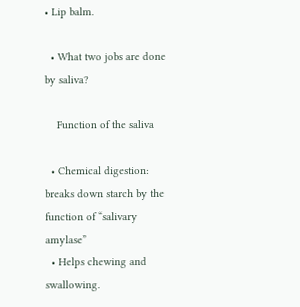• Lip balm.

  • What two jobs are done by saliva?

    Function of the saliva

  • Chemical digestion: breaks down starch by the function of “salivary amylase”
  • Helps chewing and swallowing.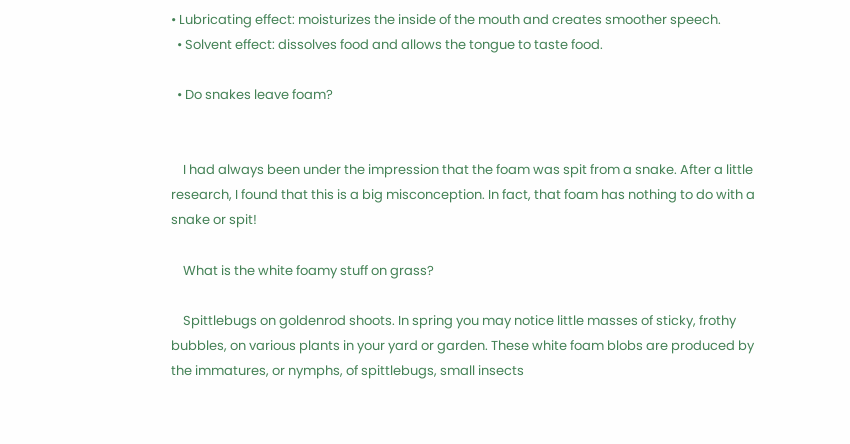• Lubricating effect: moisturizes the inside of the mouth and creates smoother speech.
  • Solvent effect: dissolves food and allows the tongue to taste food.

  • Do snakes leave foam?


    I had always been under the impression that the foam was spit from a snake. After a little research, I found that this is a big misconception. In fact, that foam has nothing to do with a snake or spit!

    What is the white foamy stuff on grass?

    Spittlebugs on goldenrod shoots. In spring you may notice little masses of sticky, frothy bubbles, on various plants in your yard or garden. These white foam blobs are produced by the immatures, or nymphs, of spittlebugs, small insects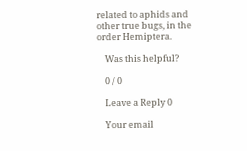related to aphids and other true bugs, in the order Hemiptera.

    Was this helpful?

    0 / 0

    Leave a Reply 0

    Your email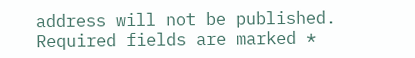address will not be published. Required fields are marked *